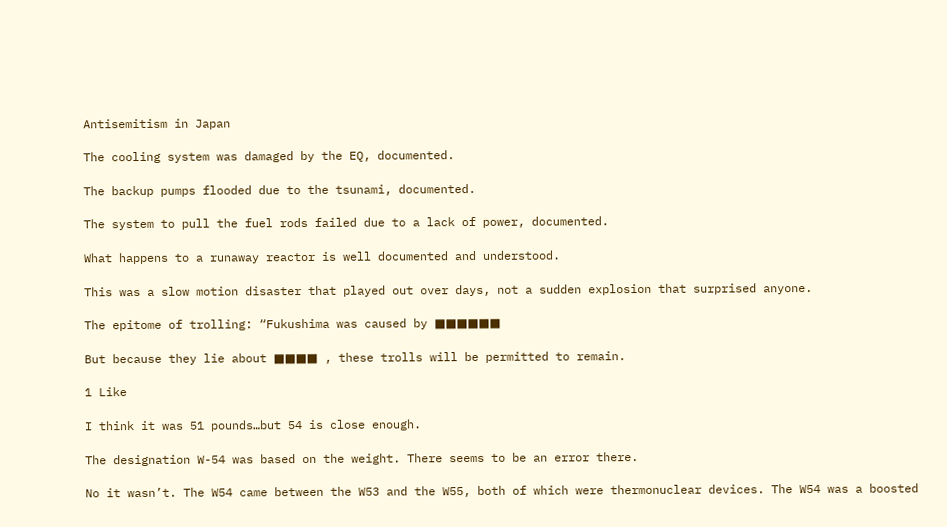Antisemitism in Japan

The cooling system was damaged by the EQ, documented.

The backup pumps flooded due to the tsunami, documented.

The system to pull the fuel rods failed due to a lack of power, documented.

What happens to a runaway reactor is well documented and understood.

This was a slow motion disaster that played out over days, not a sudden explosion that surprised anyone.

The epitome of trolling: “Fukushima was caused by ■■■■■■

But because they lie about ■■■■ , these trolls will be permitted to remain.

1 Like

I think it was 51 pounds…but 54 is close enough.

The designation W-54 was based on the weight. There seems to be an error there.

No it wasn’t. The W54 came between the W53 and the W55, both of which were thermonuclear devices. The W54 was a boosted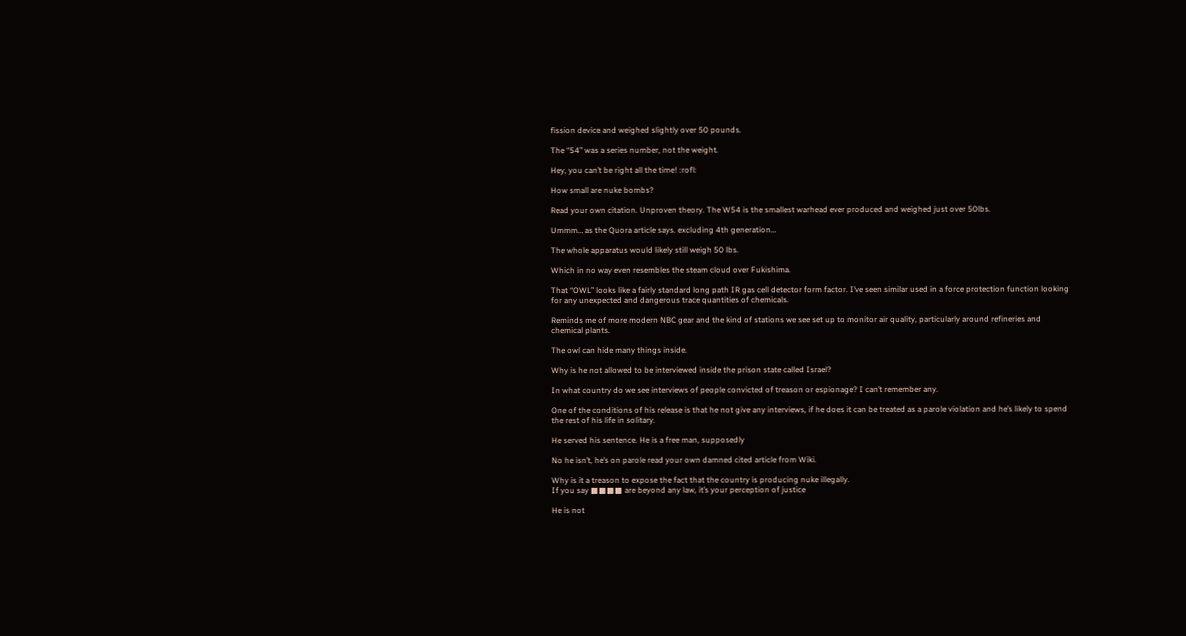fission device and weighed slightly over 50 pounds.

The “54” was a series number, not the weight.

Hey, you can’t be right all the time! :rofl:

How small are nuke bombs?

Read your own citation. Unproven theory. The W54 is the smallest warhead ever produced and weighed just over 50lbs.

Ummm… as the Quora article says. excluding 4th generation…

The whole apparatus would likely still weigh 50 lbs.

Which in no way even resembles the steam cloud over Fukishima.

That “OWL” looks like a fairly standard long path IR gas cell detector form factor. I’ve seen similar used in a force protection function looking for any unexpected and dangerous trace quantities of chemicals.

Reminds me of more modern NBC gear and the kind of stations we see set up to monitor air quality, particularly around refineries and chemical plants.

The owl can hide many things inside.

Why is he not allowed to be interviewed inside the prison state called Israel?

In what country do we see interviews of people convicted of treason or espionage? I can’t remember any.

One of the conditions of his release is that he not give any interviews, if he does it can be treated as a parole violation and he’s likely to spend the rest of his life in solitary.

He served his sentence. He is a free man, supposedly

No he isn’t, he’s on parole read your own damned cited article from Wiki.

Why is it a treason to expose the fact that the country is producing nuke illegally.
If you say ■■■■ are beyond any law, it’s your perception of justice

He is not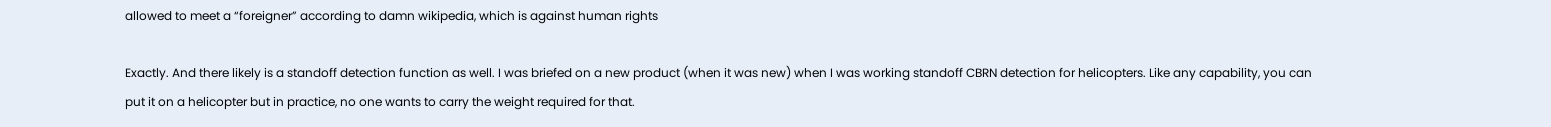allowed to meet a “foreigner” according to damn wikipedia, which is against human rights

Exactly. And there likely is a standoff detection function as well. I was briefed on a new product (when it was new) when I was working standoff CBRN detection for helicopters. Like any capability, you can put it on a helicopter but in practice, no one wants to carry the weight required for that.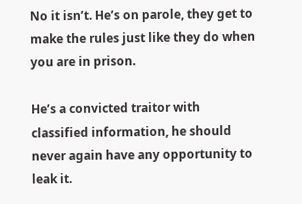No it isn’t. He’s on parole, they get to make the rules just like they do when you are in prison.

He’s a convicted traitor with classified information, he should never again have any opportunity to leak it.